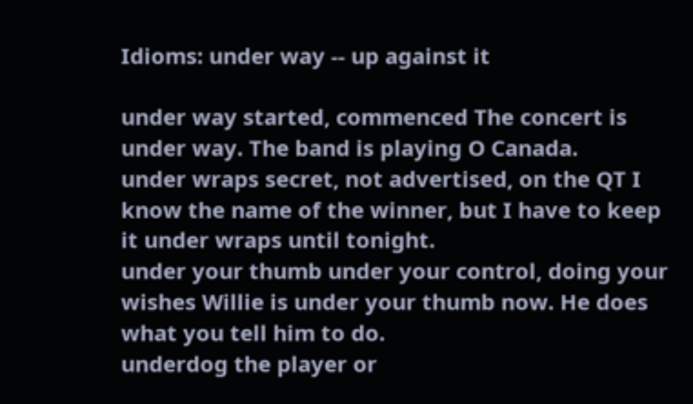Idioms: under way -- up against it

under way started, commenced The concert is under way. The band is playing O Canada.
under wraps secret, not advertised, on the QT I know the name of the winner, but I have to keep it under wraps until tonight.
under your thumb under your control, doing your wishes Willie is under your thumb now. He does what you tell him to do.
underdog the player or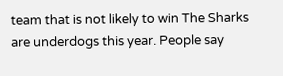team that is not likely to win The Sharks are underdogs this year. People say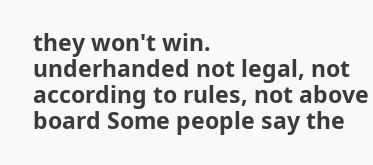they won't win.
underhanded not legal, not according to rules, not above board Some people say the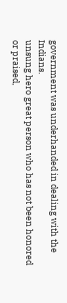government was underhanded in dealing with the Indians.
unsung hero great person who has not been honored or praised,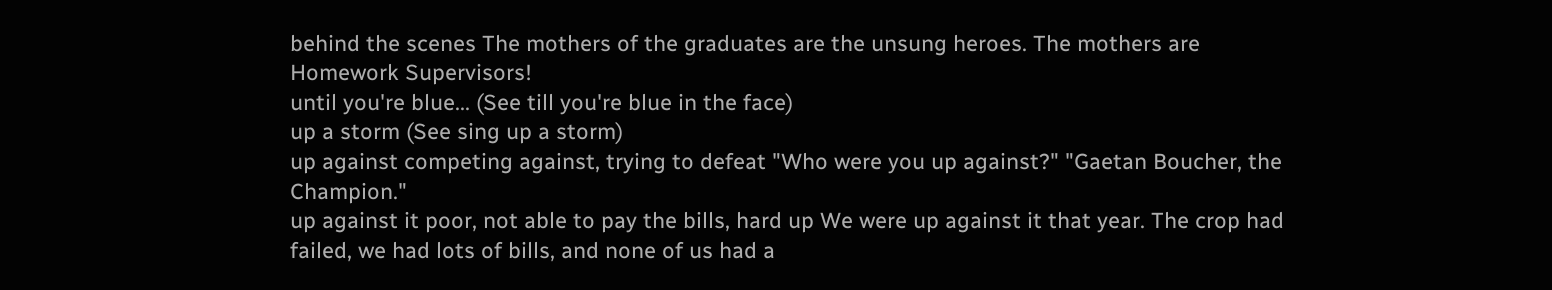behind the scenes The mothers of the graduates are the unsung heroes. The mothers are Homework Supervisors!
until you're blue... (See till you're blue in the face)
up a storm (See sing up a storm)
up against competing against, trying to defeat "Who were you up against?" "Gaetan Boucher, the Champion."
up against it poor, not able to pay the bills, hard up We were up against it that year. The crop had failed, we had lots of bills, and none of us had a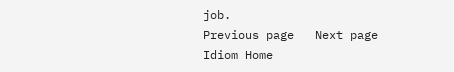job.
Previous page   Next page    Idiom Home